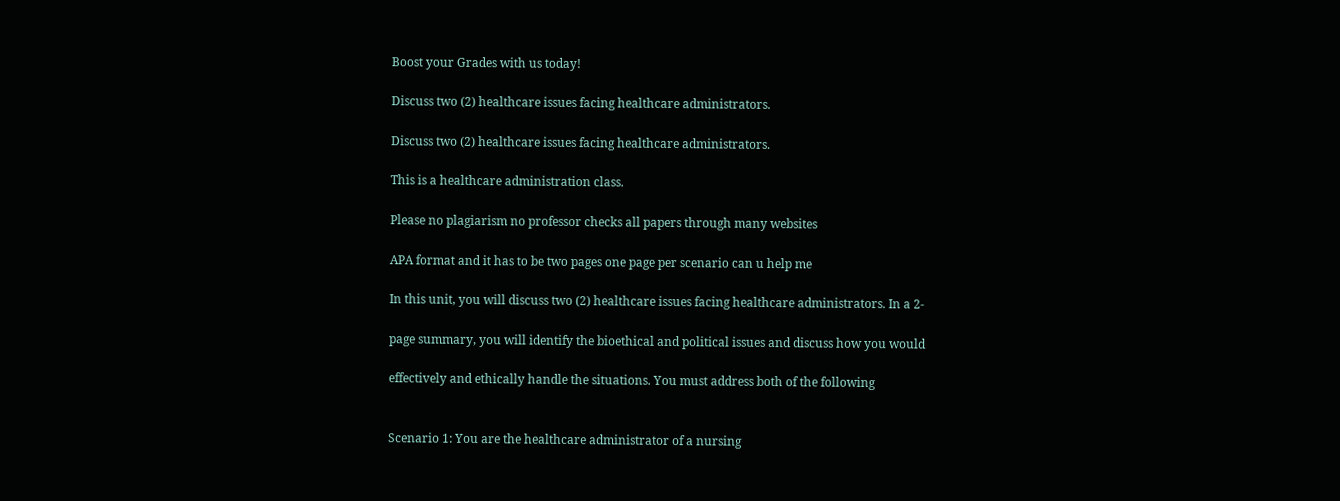Boost your Grades with us today!

Discuss two (2) healthcare issues facing healthcare administrators.

Discuss two (2) healthcare issues facing healthcare administrators.

This is a healthcare administration class.

Please no plagiarism no professor checks all papers through many websites

APA format and it has to be two pages one page per scenario can u help me

In this unit, you will discuss two (2) healthcare issues facing healthcare administrators. In a 2-

page summary, you will identify the bioethical and political issues and discuss how you would

effectively and ethically handle the situations. You must address both of the following


Scenario 1: You are the healthcare administrator of a nursing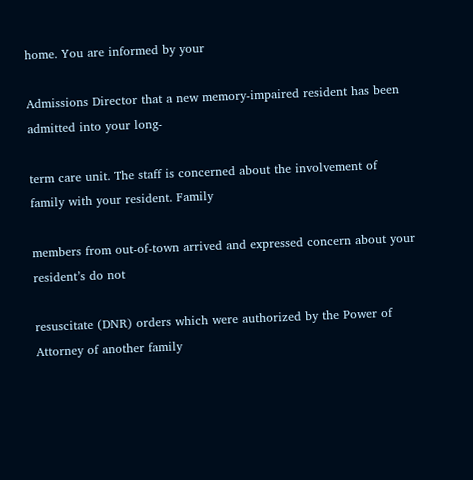home. You are informed by your

Admissions Director that a new memory-impaired resident has been admitted into your long-

term care unit. The staff is concerned about the involvement of family with your resident. Family

members from out-of-town arrived and expressed concern about your resident’s do not

resuscitate (DNR) orders which were authorized by the Power of Attorney of another family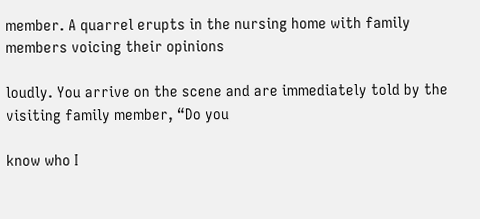member. A quarrel erupts in the nursing home with family members voicing their opinions

loudly. You arrive on the scene and are immediately told by the visiting family member, “Do you

know who I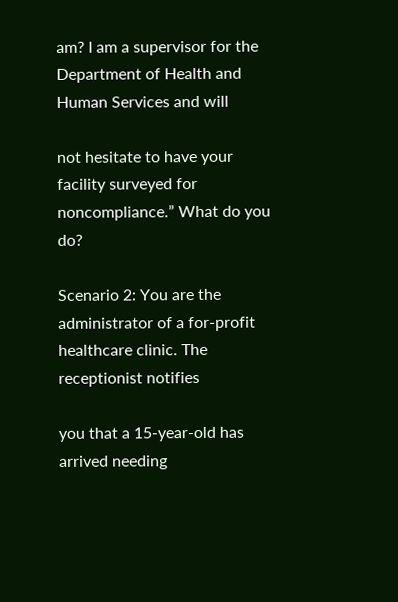am? I am a supervisor for the Department of Health and Human Services and will

not hesitate to have your facility surveyed for noncompliance.” What do you do?

Scenario 2: You are the administrator of a for-profit healthcare clinic. The receptionist notifies

you that a 15-year-old has arrived needing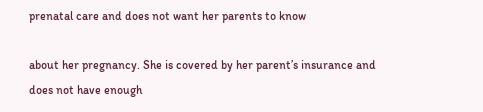prenatal care and does not want her parents to know

about her pregnancy. She is covered by her parent’s insurance and does not have enough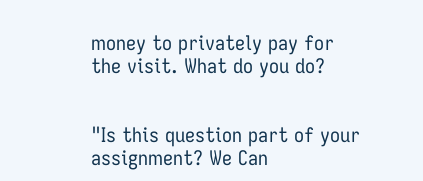money to privately pay for the visit. What do you do?


"Is this question part of your assignment? We Can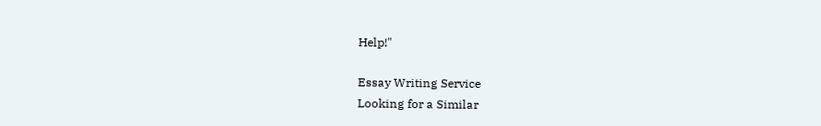Help!"

Essay Writing Service
Looking for a Similar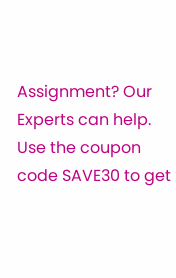Assignment? Our Experts can help. Use the coupon code SAVE30 to get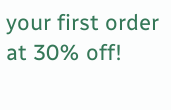your first order at 30% off!